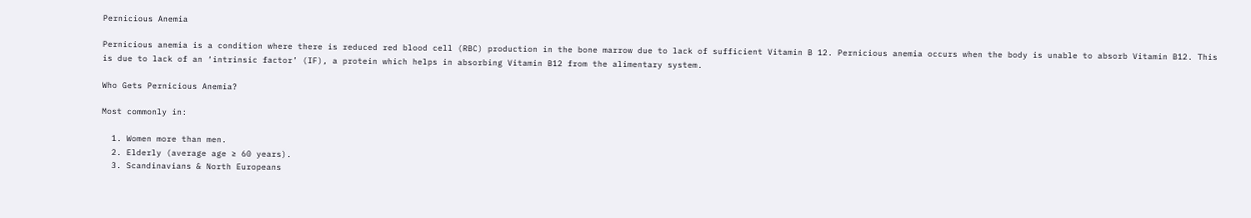Pernicious Anemia

Pernicious anemia is a condition where there is reduced red blood cell (RBC) production in the bone marrow due to lack of sufficient Vitamin B 12. Pernicious anemia occurs when the body is unable to absorb Vitamin B12. This is due to lack of an ‘intrinsic factor’ (IF), a protein which helps in absorbing Vitamin B12 from the alimentary system.

Who Gets Pernicious Anemia?

Most commonly in:

  1. Women more than men.
  2. Elderly (average age ≥ 60 years).
  3. Scandinavians & North Europeans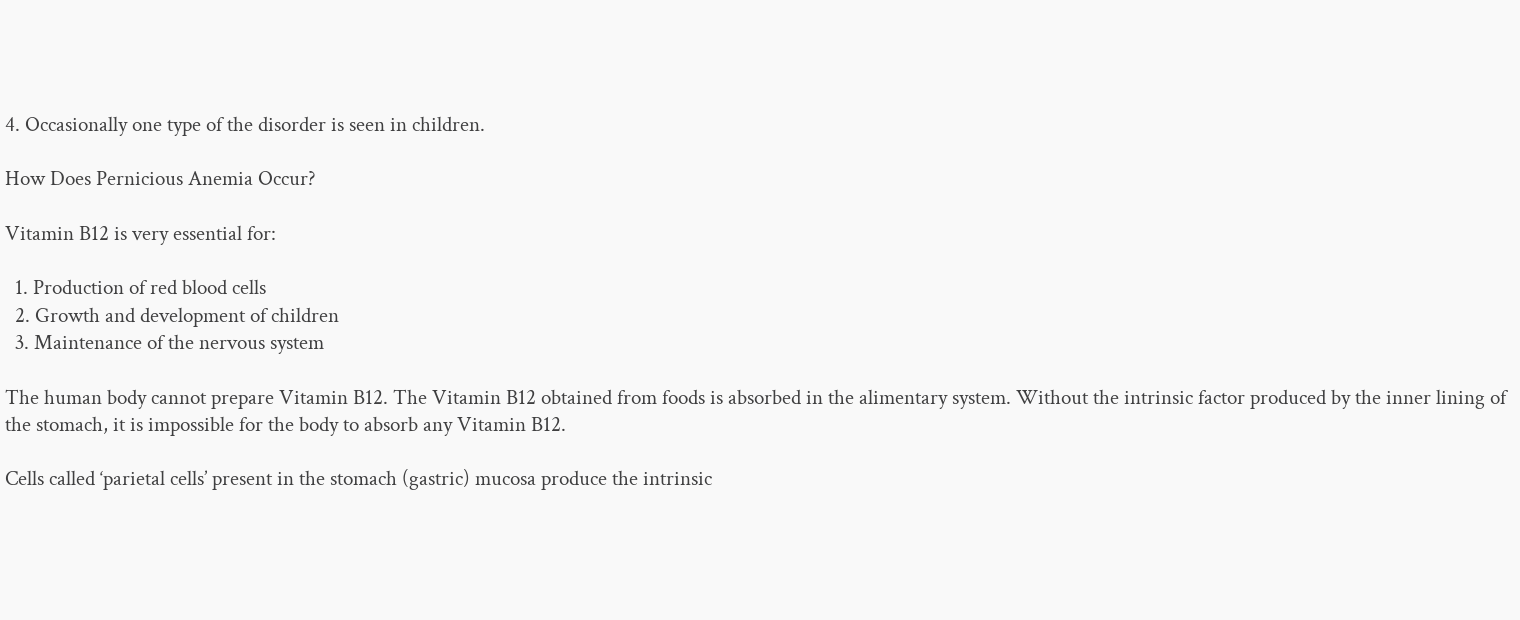4. Occasionally one type of the disorder is seen in children.

How Does Pernicious Anemia Occur?

Vitamin B12 is very essential for:

  1. Production of red blood cells
  2. Growth and development of children
  3. Maintenance of the nervous system

The human body cannot prepare Vitamin B12. The Vitamin B12 obtained from foods is absorbed in the alimentary system. Without the intrinsic factor produced by the inner lining of the stomach, it is impossible for the body to absorb any Vitamin B12.

Cells called ‘parietal cells’ present in the stomach (gastric) mucosa produce the intrinsic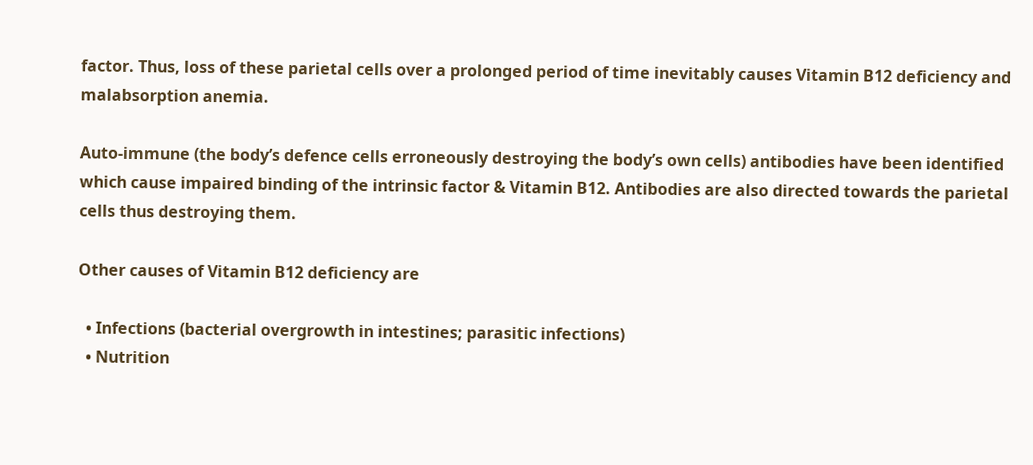factor. Thus, loss of these parietal cells over a prolonged period of time inevitably causes Vitamin B12 deficiency and malabsorption anemia.

Auto-immune (the body’s defence cells erroneously destroying the body’s own cells) antibodies have been identified which cause impaired binding of the intrinsic factor & Vitamin B12. Antibodies are also directed towards the parietal cells thus destroying them.

Other causes of Vitamin B12 deficiency are

  • Infections (bacterial overgrowth in intestines; parasitic infections)
  • Nutrition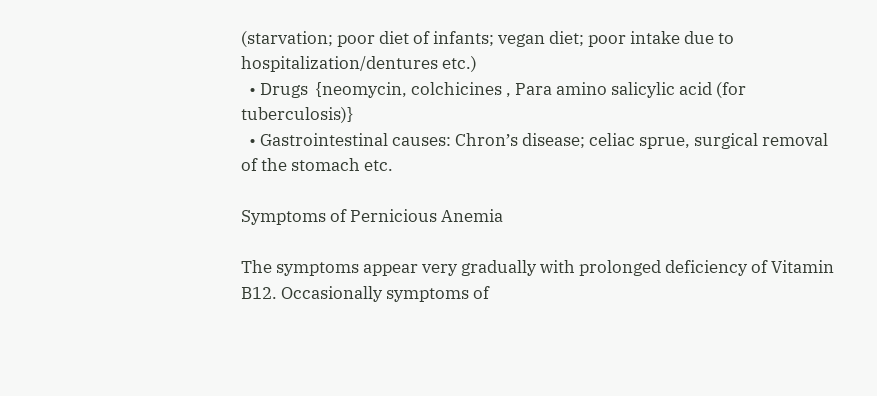(starvation; poor diet of infants; vegan diet; poor intake due to hospitalization/dentures etc.)
  • Drugs  {neomycin, colchicines , Para amino salicylic acid (for tuberculosis)}
  • Gastrointestinal causes: Chron’s disease; celiac sprue, surgical removal of the stomach etc.

Symptoms of Pernicious Anemia

The symptoms appear very gradually with prolonged deficiency of Vitamin B12. Occasionally symptoms of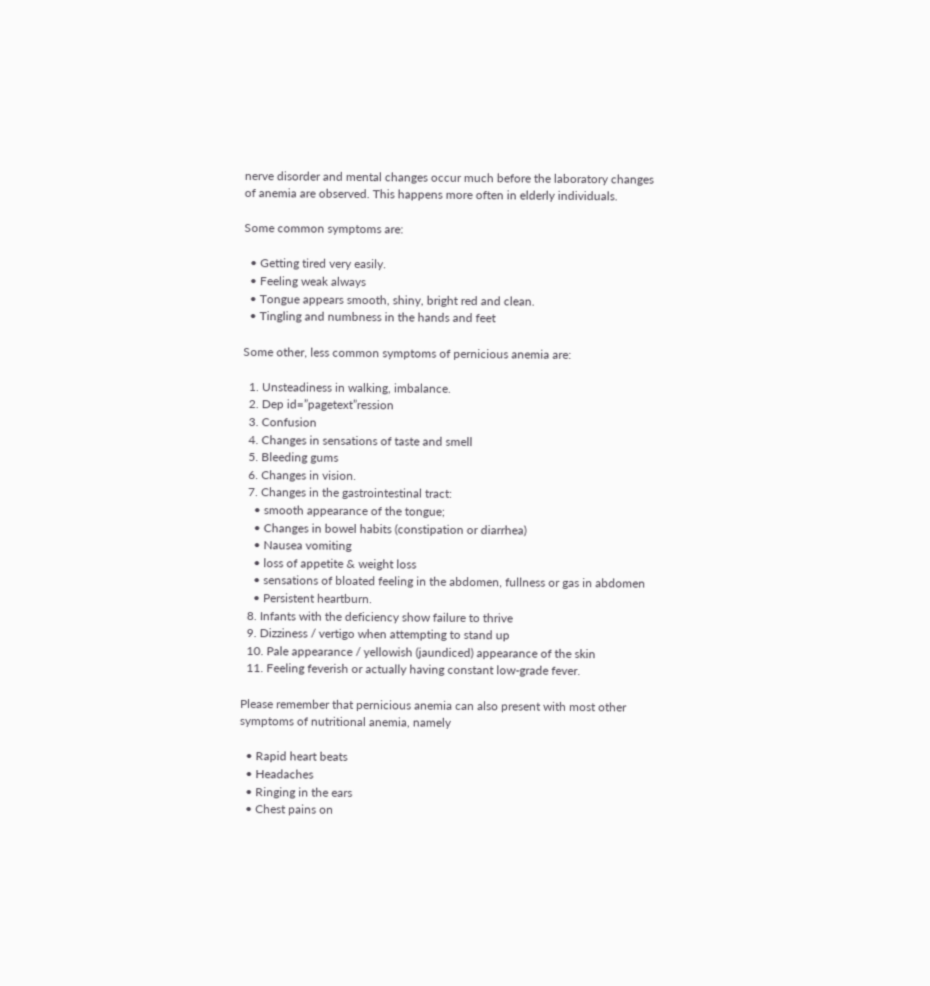nerve disorder and mental changes occur much before the laboratory changes of anemia are observed. This happens more often in elderly individuals.

Some common symptoms are:

  • Getting tired very easily.
  • Feeling weak always
  • Tongue appears smooth, shiny, bright red and clean.
  • Tingling and numbness in the hands and feet

Some other, less common symptoms of pernicious anemia are:

  1. Unsteadiness in walking, imbalance.
  2. Dep id=”pagetext”ression
  3. Confusion
  4. Changes in sensations of taste and smell
  5. Bleeding gums
  6. Changes in vision.
  7. Changes in the gastrointestinal tract:
    • smooth appearance of the tongue;
    • Changes in bowel habits (constipation or diarrhea)
    • Nausea vomiting
    • loss of appetite & weight loss
    • sensations of bloated feeling in the abdomen, fullness or gas in abdomen
    • Persistent heartburn.
  8. Infants with the deficiency show failure to thrive
  9. Dizziness / vertigo when attempting to stand up
  10. Pale appearance / yellowish (jaundiced) appearance of the skin
  11. Feeling feverish or actually having constant low-grade fever.

Please remember that pernicious anemia can also present with most other symptoms of nutritional anemia, namely

  • Rapid heart beats
  • Headaches
  • Ringing in the ears
  • Chest pains on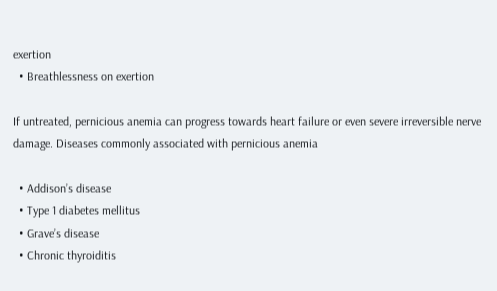exertion
  • Breathlessness on exertion

If untreated, pernicious anemia can progress towards heart failure or even severe irreversible nerve damage. Diseases commonly associated with pernicious anemia

  • Addison’s disease
  • Type 1 diabetes mellitus
  • Grave’s disease
  • Chronic thyroiditis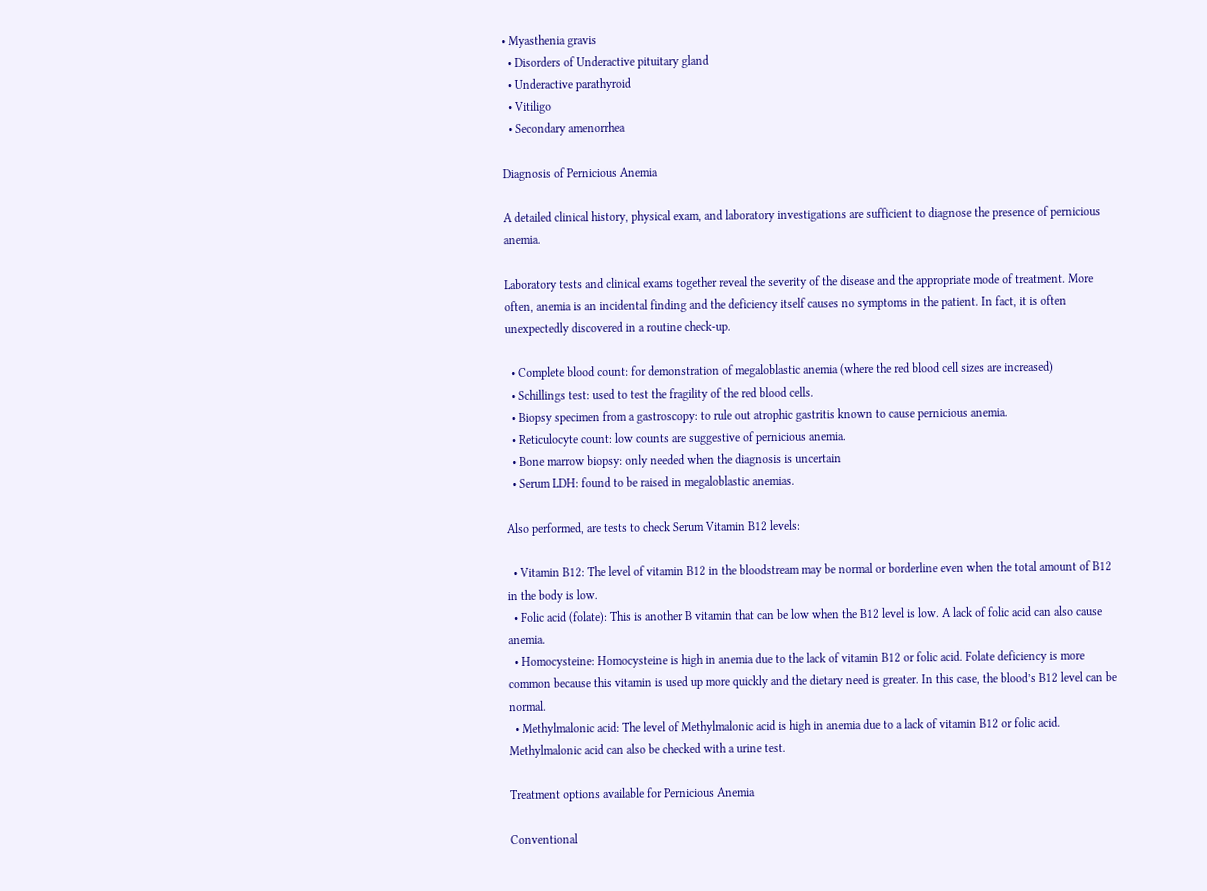• Myasthenia gravis
  • Disorders of Underactive pituitary gland
  • Underactive parathyroid
  • Vitiligo
  • Secondary amenorrhea

Diagnosis of Pernicious Anemia

A detailed clinical history, physical exam, and laboratory investigations are sufficient to diagnose the presence of pernicious anemia.

Laboratory tests and clinical exams together reveal the severity of the disease and the appropriate mode of treatment. More often, anemia is an incidental finding and the deficiency itself causes no symptoms in the patient. In fact, it is often unexpectedly discovered in a routine check-up.

  • Complete blood count: for demonstration of megaloblastic anemia (where the red blood cell sizes are increased)
  • Schillings test: used to test the fragility of the red blood cells.
  • Biopsy specimen from a gastroscopy: to rule out atrophic gastritis known to cause pernicious anemia.
  • Reticulocyte count: low counts are suggestive of pernicious anemia.
  • Bone marrow biopsy: only needed when the diagnosis is uncertain
  • Serum LDH: found to be raised in megaloblastic anemias.

Also performed, are tests to check Serum Vitamin B12 levels:

  • Vitamin B12: The level of vitamin B12 in the bloodstream may be normal or borderline even when the total amount of B12 in the body is low.
  • Folic acid (folate): This is another B vitamin that can be low when the B12 level is low. A lack of folic acid can also cause anemia.
  • Homocysteine: Homocysteine is high in anemia due to the lack of vitamin B12 or folic acid. Folate deficiency is more common because this vitamin is used up more quickly and the dietary need is greater. In this case, the blood’s B12 level can be normal.
  • Methylmalonic acid: The level of Methylmalonic acid is high in anemia due to a lack of vitamin B12 or folic acid. Methylmalonic acid can also be checked with a urine test.

Treatment options available for Pernicious Anemia

Conventional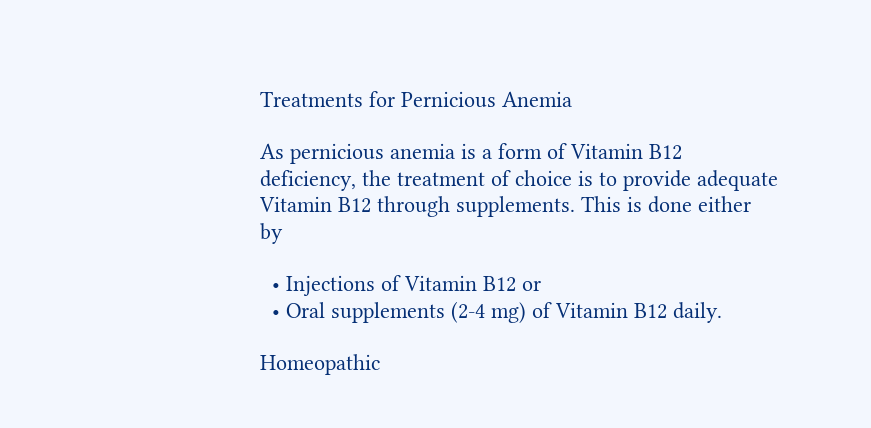Treatments for Pernicious Anemia

As pernicious anemia is a form of Vitamin B12 deficiency, the treatment of choice is to provide adequate Vitamin B12 through supplements. This is done either by

  • Injections of Vitamin B12 or
  • Oral supplements (2-4 mg) of Vitamin B12 daily.

Homeopathic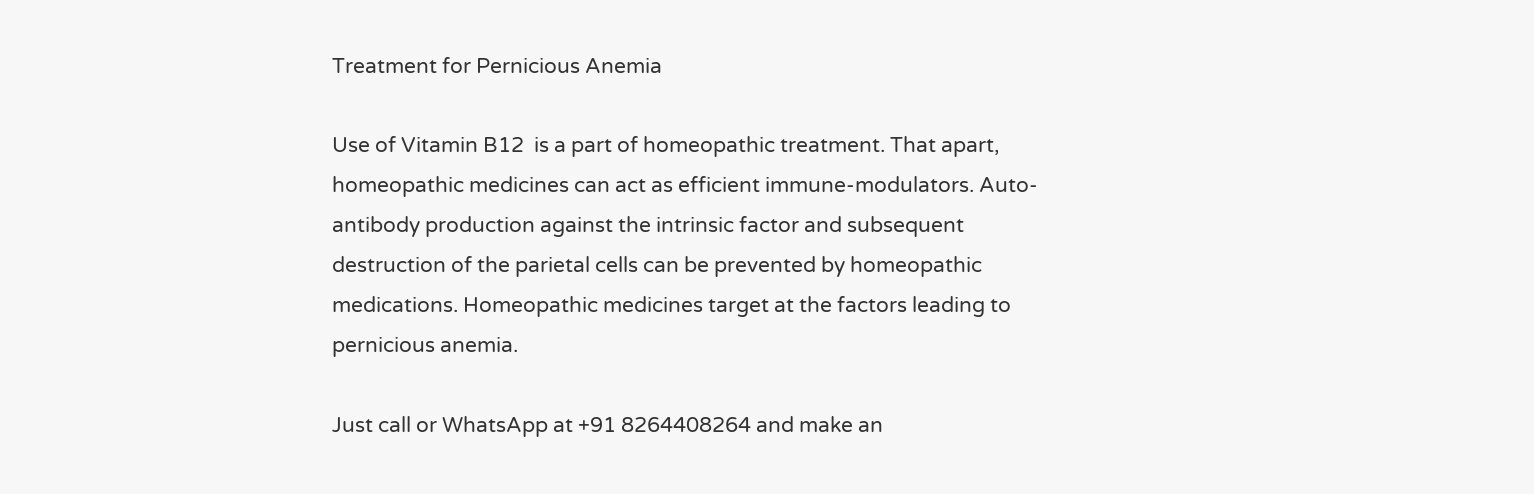Treatment for Pernicious Anemia

Use of Vitamin B12  is a part of homeopathic treatment. That apart, homeopathic medicines can act as efficient immune-modulators. Auto-antibody production against the intrinsic factor and subsequent destruction of the parietal cells can be prevented by homeopathic medications. Homeopathic medicines target at the factors leading to pernicious anemia.

Just call or WhatsApp at +91 8264408264 and make an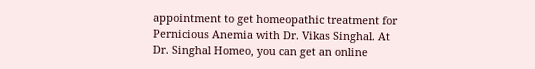appointment to get homeopathic treatment for Pernicious Anemia with Dr. Vikas Singhal. At Dr. Singhal Homeo, you can get an online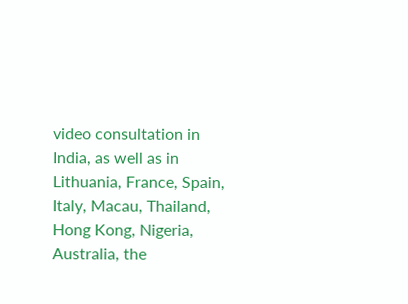video consultation in India, as well as in Lithuania, France, Spain, Italy, Macau, Thailand, Hong Kong, Nigeria, Australia, the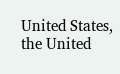United States, the United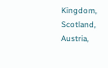Kingdom, Scotland, Austria,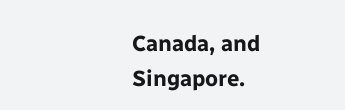Canada, and Singapore.